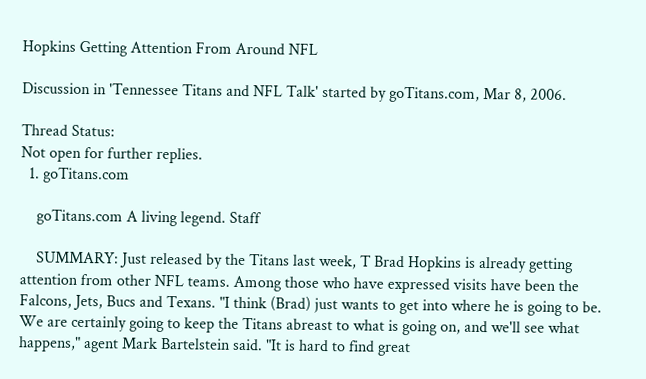Hopkins Getting Attention From Around NFL

Discussion in 'Tennessee Titans and NFL Talk' started by goTitans.com, Mar 8, 2006.

Thread Status:
Not open for further replies.
  1. goTitans.com

    goTitans.com A living legend. Staff

    SUMMARY: Just released by the Titans last week, T Brad Hopkins is already getting attention from other NFL teams. Among those who have expressed visits have been the Falcons, Jets, Bucs and Texans. "I think (Brad) just wants to get into where he is going to be. We are certainly going to keep the Titans abreast to what is going on, and we'll see what happens," agent Mark Bartelstein said. "It is hard to find great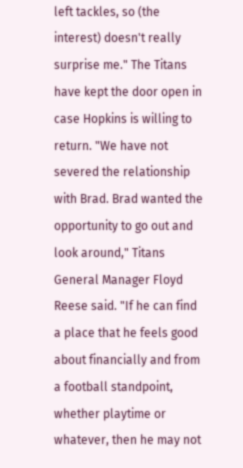left tackles, so (the interest) doesn't really surprise me." The Titans have kept the door open in case Hopkins is willing to return. "We have not severed the relationship with Brad. Brad wanted the opportunity to go out and look around," Titans General Manager Floyd Reese said. "If he can find a place that he feels good about financially and from a football standpoint, whether playtime or whatever, then he may not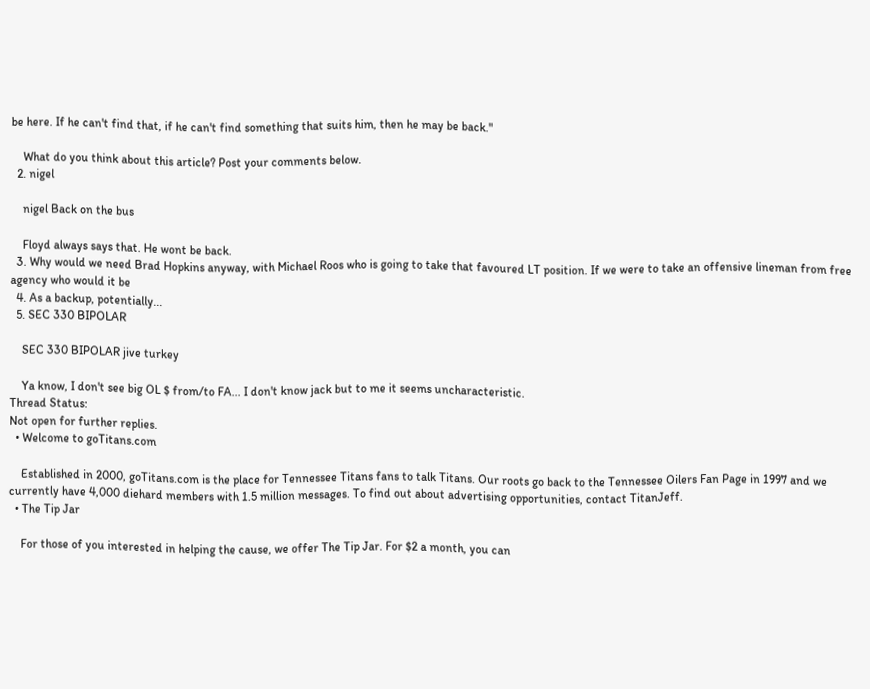be here. If he can't find that, if he can't find something that suits him, then he may be back."

    What do you think about this article? Post your comments below.
  2. nigel

    nigel Back on the bus

    Floyd always says that. He wont be back.
  3. Why would we need Brad Hopkins anyway, with Michael Roos who is going to take that favoured LT position. If we were to take an offensive lineman from free agency who would it be
  4. As a backup, potentially...
  5. SEC 330 BIPOLAR

    SEC 330 BIPOLAR jive turkey

    Ya know, I don't see big OL $ from/to FA... I don't know jack but to me it seems uncharacteristic.
Thread Status:
Not open for further replies.
  • Welcome to goTitans.com

    Established in 2000, goTitans.com is the place for Tennessee Titans fans to talk Titans. Our roots go back to the Tennessee Oilers Fan Page in 1997 and we currently have 4,000 diehard members with 1.5 million messages. To find out about advertising opportunities, contact TitanJeff.
  • The Tip Jar

    For those of you interested in helping the cause, we offer The Tip Jar. For $2 a month, you can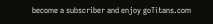become a subscriber and enjoy goTitans.com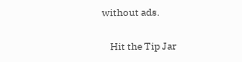without ads.

    Hit the Tip Jar